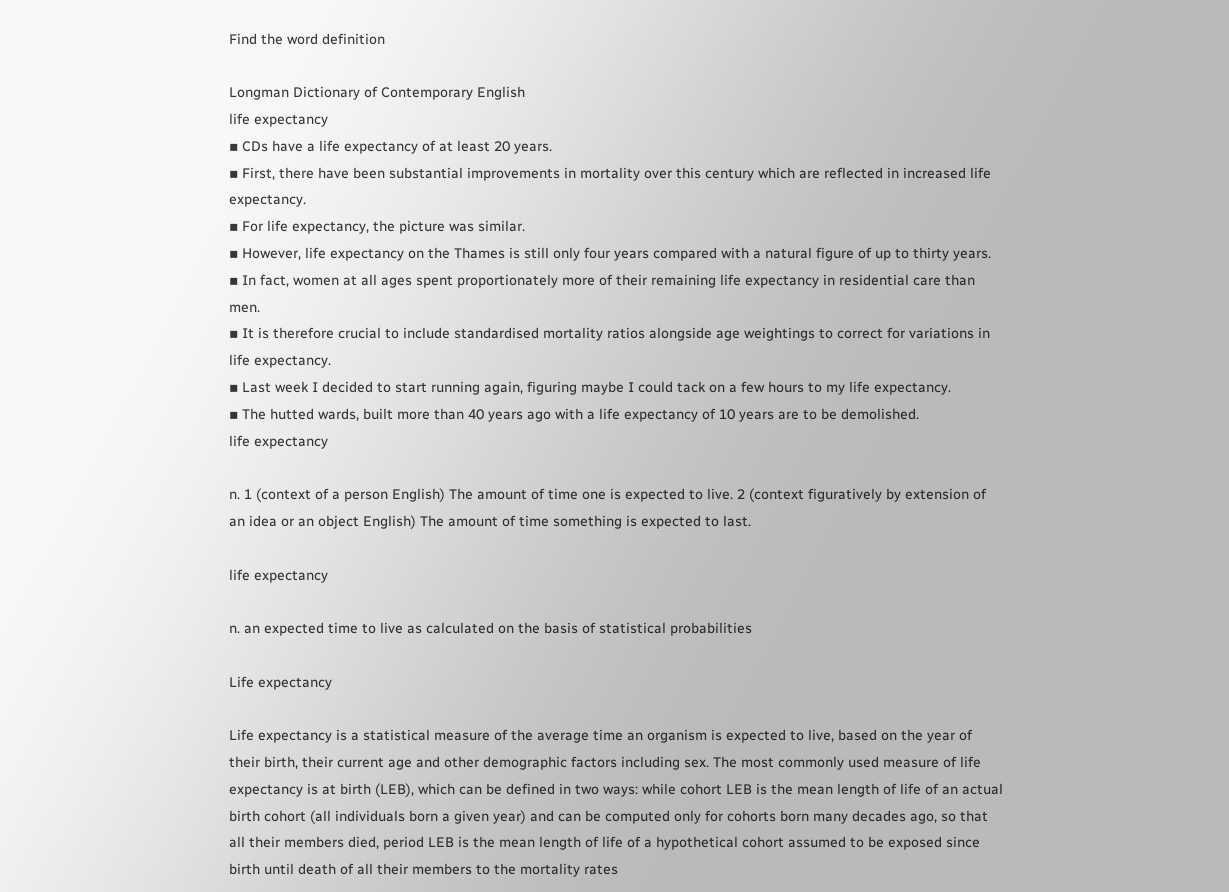Find the word definition

Longman Dictionary of Contemporary English
life expectancy
▪ CDs have a life expectancy of at least 20 years.
▪ First, there have been substantial improvements in mortality over this century which are reflected in increased life expectancy.
▪ For life expectancy, the picture was similar.
▪ However, life expectancy on the Thames is still only four years compared with a natural figure of up to thirty years.
▪ In fact, women at all ages spent proportionately more of their remaining life expectancy in residential care than men.
▪ It is therefore crucial to include standardised mortality ratios alongside age weightings to correct for variations in life expectancy.
▪ Last week I decided to start running again, figuring maybe I could tack on a few hours to my life expectancy.
▪ The hutted wards, built more than 40 years ago with a life expectancy of 10 years are to be demolished.
life expectancy

n. 1 (context of a person English) The amount of time one is expected to live. 2 (context figuratively by extension of an idea or an object English) The amount of time something is expected to last.

life expectancy

n. an expected time to live as calculated on the basis of statistical probabilities

Life expectancy

Life expectancy is a statistical measure of the average time an organism is expected to live, based on the year of their birth, their current age and other demographic factors including sex. The most commonly used measure of life expectancy is at birth (LEB), which can be defined in two ways: while cohort LEB is the mean length of life of an actual birth cohort (all individuals born a given year) and can be computed only for cohorts born many decades ago, so that all their members died, period LEB is the mean length of life of a hypothetical cohort assumed to be exposed since birth until death of all their members to the mortality rates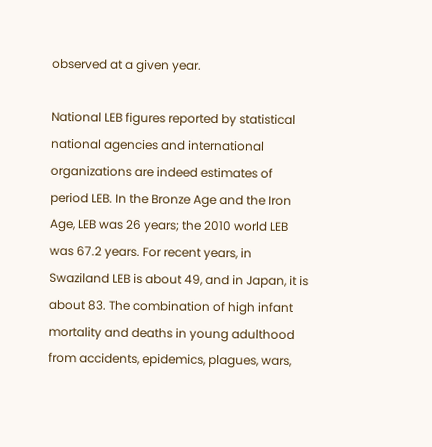observed at a given year.

National LEB figures reported by statistical national agencies and international organizations are indeed estimates of period LEB. In the Bronze Age and the Iron Age, LEB was 26 years; the 2010 world LEB was 67.2 years. For recent years, in Swaziland LEB is about 49, and in Japan, it is about 83. The combination of high infant mortality and deaths in young adulthood from accidents, epidemics, plagues, wars,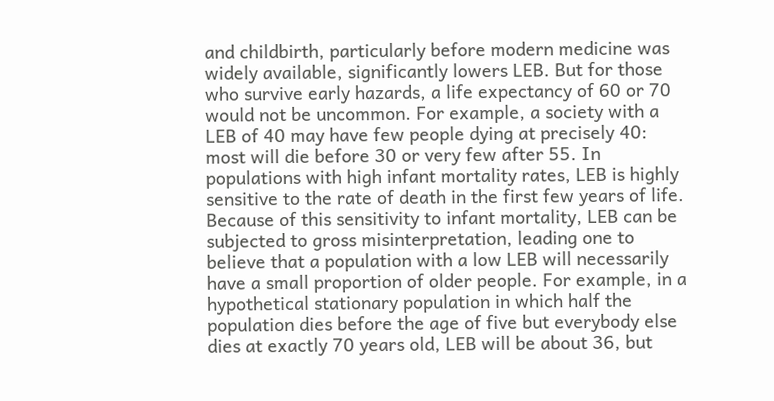and childbirth, particularly before modern medicine was widely available, significantly lowers LEB. But for those who survive early hazards, a life expectancy of 60 or 70 would not be uncommon. For example, a society with a LEB of 40 may have few people dying at precisely 40: most will die before 30 or very few after 55. In populations with high infant mortality rates, LEB is highly sensitive to the rate of death in the first few years of life. Because of this sensitivity to infant mortality, LEB can be subjected to gross misinterpretation, leading one to believe that a population with a low LEB will necessarily have a small proportion of older people. For example, in a hypothetical stationary population in which half the population dies before the age of five but everybody else dies at exactly 70 years old, LEB will be about 36, but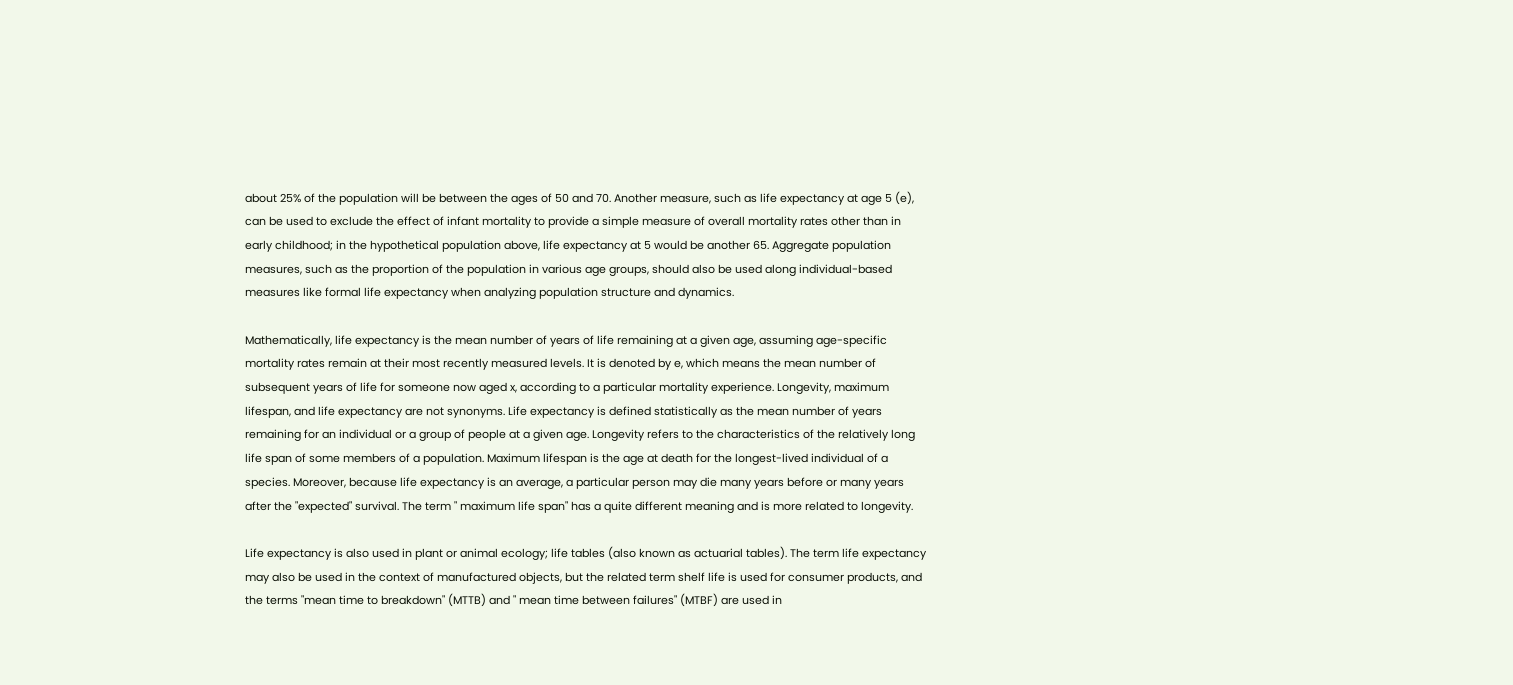about 25% of the population will be between the ages of 50 and 70. Another measure, such as life expectancy at age 5 (e), can be used to exclude the effect of infant mortality to provide a simple measure of overall mortality rates other than in early childhood; in the hypothetical population above, life expectancy at 5 would be another 65. Aggregate population measures, such as the proportion of the population in various age groups, should also be used along individual-based measures like formal life expectancy when analyzing population structure and dynamics.

Mathematically, life expectancy is the mean number of years of life remaining at a given age, assuming age-specific mortality rates remain at their most recently measured levels. It is denoted by e, which means the mean number of subsequent years of life for someone now aged x, according to a particular mortality experience. Longevity, maximum lifespan, and life expectancy are not synonyms. Life expectancy is defined statistically as the mean number of years remaining for an individual or a group of people at a given age. Longevity refers to the characteristics of the relatively long life span of some members of a population. Maximum lifespan is the age at death for the longest-lived individual of a species. Moreover, because life expectancy is an average, a particular person may die many years before or many years after the "expected" survival. The term " maximum life span" has a quite different meaning and is more related to longevity.

Life expectancy is also used in plant or animal ecology; life tables (also known as actuarial tables). The term life expectancy may also be used in the context of manufactured objects, but the related term shelf life is used for consumer products, and the terms "mean time to breakdown" (MTTB) and " mean time between failures" (MTBF) are used in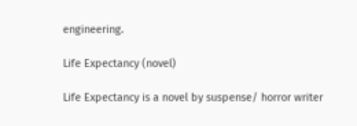engineering.

Life Expectancy (novel)

Life Expectancy is a novel by suspense/ horror writer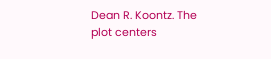Dean R. Koontz. The plot centers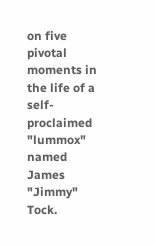on five pivotal moments in the life of a self-proclaimed "lummox" named James "Jimmy" Tock.